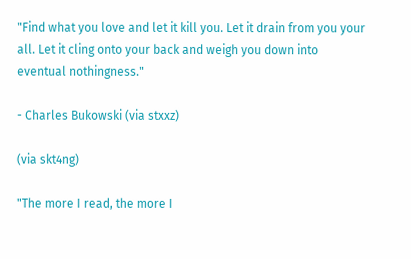"Find what you love and let it kill you. Let it drain from you your all. Let it cling onto your back and weigh you down into eventual nothingness."

- Charles Bukowski (via stxxz)

(via skt4ng)

"The more I read, the more I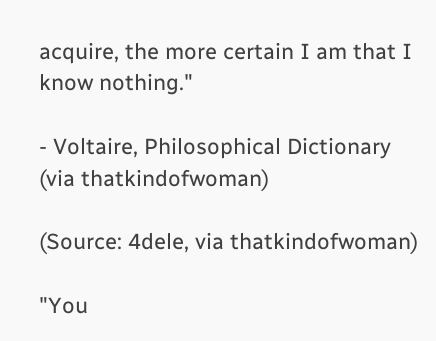acquire, the more certain I am that I know nothing."

- Voltaire, Philosophical Dictionary  (via thatkindofwoman)

(Source: 4dele, via thatkindofwoman)

"You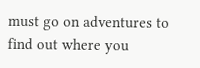must go on adventures to find out where you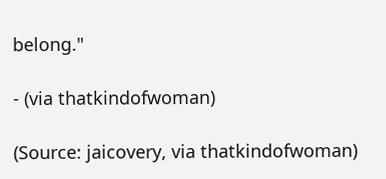belong."

- (via thatkindofwoman)

(Source: jaicovery, via thatkindofwoman)